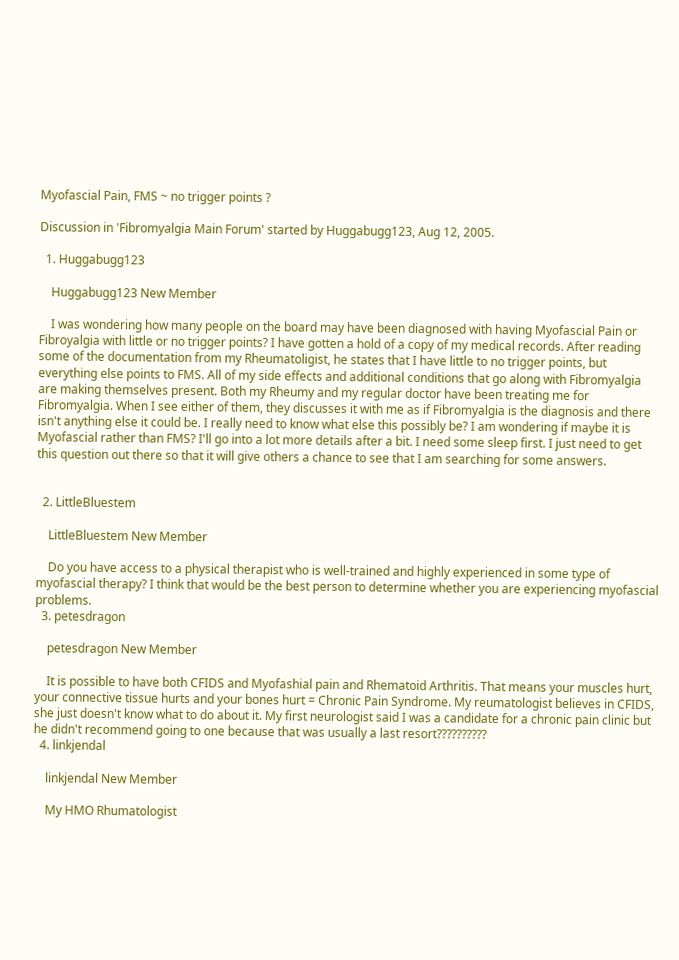Myofascial Pain, FMS ~ no trigger points ?

Discussion in 'Fibromyalgia Main Forum' started by Huggabugg123, Aug 12, 2005.

  1. Huggabugg123

    Huggabugg123 New Member

    I was wondering how many people on the board may have been diagnosed with having Myofascial Pain or Fibroyalgia with little or no trigger points? I have gotten a hold of a copy of my medical records. After reading some of the documentation from my Rheumatoligist, he states that I have little to no trigger points, but everything else points to FMS. All of my side effects and additional conditions that go along with Fibromyalgia are making themselves present. Both my Rheumy and my regular doctor have been treating me for Fibromyalgia. When I see either of them, they discusses it with me as if Fibromyalgia is the diagnosis and there isn't anything else it could be. I really need to know what else this possibly be? I am wondering if maybe it is Myofascial rather than FMS? I'll go into a lot more details after a bit. I need some sleep first. I just need to get this question out there so that it will give others a chance to see that I am searching for some answers.


  2. LittleBluestem

    LittleBluestem New Member

    Do you have access to a physical therapist who is well-trained and highly experienced in some type of myofascial therapy? I think that would be the best person to determine whether you are experiencing myofascial problems.
  3. petesdragon

    petesdragon New Member

    It is possible to have both CFIDS and Myofashial pain and Rhematoid Arthritis. That means your muscles hurt, your connective tissue hurts and your bones hurt = Chronic Pain Syndrome. My reumatologist believes in CFIDS, she just doesn't know what to do about it. My first neurologist said I was a candidate for a chronic pain clinic but he didn't recommend going to one because that was usually a last resort??????????
  4. linkjendal

    linkjendal New Member

    My HMO Rhumatologist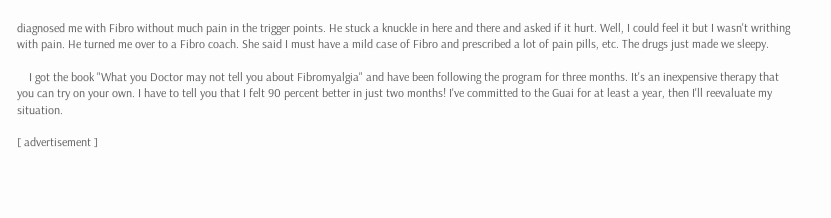diagnosed me with Fibro without much pain in the trigger points. He stuck a knuckle in here and there and asked if it hurt. Well, I could feel it but I wasn't writhing with pain. He turned me over to a Fibro coach. She said I must have a mild case of Fibro and prescribed a lot of pain pills, etc. The drugs just made we sleepy.

    I got the book "What you Doctor may not tell you about Fibromyalgia" and have been following the program for three months. It's an inexpensive therapy that you can try on your own. I have to tell you that I felt 90 percent better in just two months! I've committed to the Guai for at least a year, then I'll reevaluate my situation.

[ advertisement ]